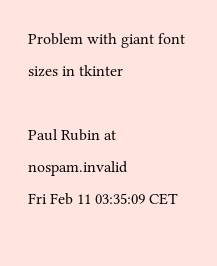Problem with giant font sizes in tkinter

Paul Rubin at nospam.invalid
Fri Feb 11 03:35:09 CET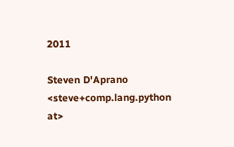2011

Steven D'Aprano <steve+comp.lang.python at>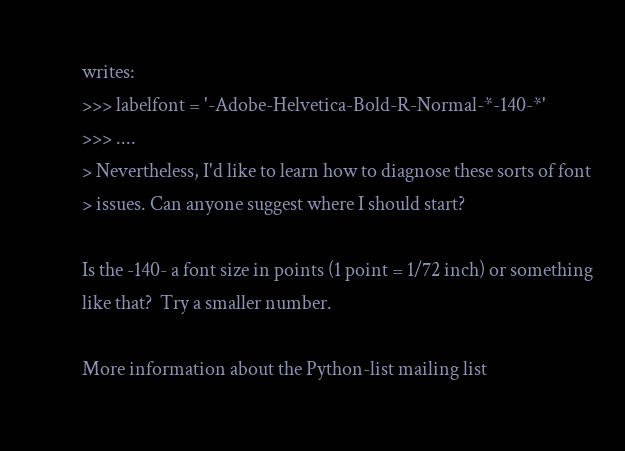writes:
>>> labelfont = '-Adobe-Helvetica-Bold-R-Normal-*-140-*'
>>> ....
> Nevertheless, I'd like to learn how to diagnose these sorts of font
> issues. Can anyone suggest where I should start?

Is the -140- a font size in points (1 point = 1/72 inch) or something
like that?  Try a smaller number.

More information about the Python-list mailing list